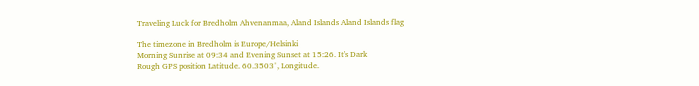Traveling Luck for Bredholm Ahvenanmaa, Aland Islands Aland Islands flag

The timezone in Bredholm is Europe/Helsinki
Morning Sunrise at 09:34 and Evening Sunset at 15:26. It's Dark
Rough GPS position Latitude. 60.3503°, Longitude.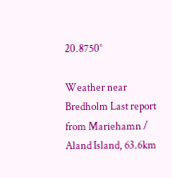20.8750°

Weather near Bredholm Last report from Mariehamn / Aland Island, 63.6km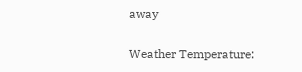away

Weather Temperature: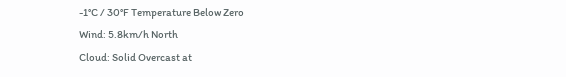-1°C / 30°F Temperature Below Zero
Wind: 5.8km/h North
Cloud: Solid Overcast at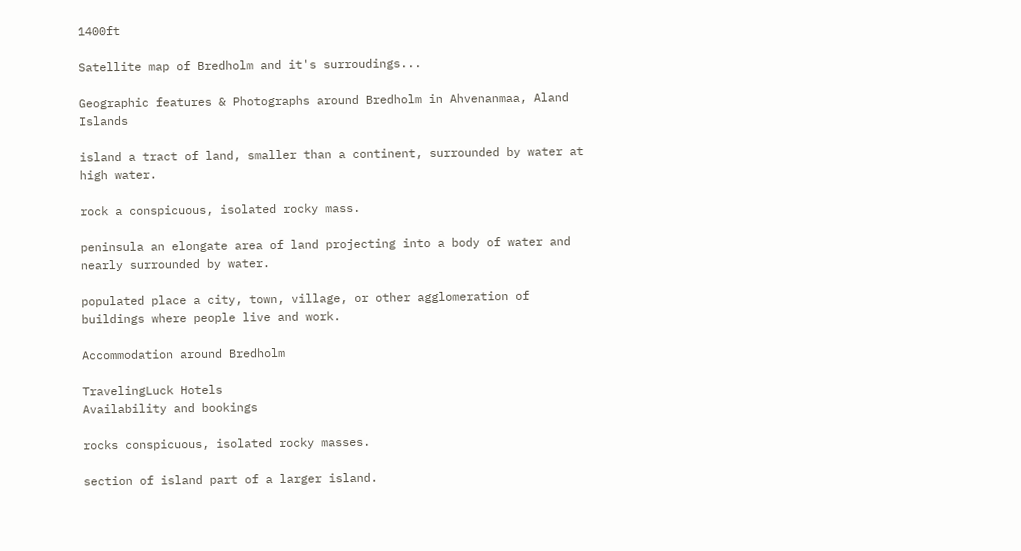1400ft

Satellite map of Bredholm and it's surroudings...

Geographic features & Photographs around Bredholm in Ahvenanmaa, Aland Islands

island a tract of land, smaller than a continent, surrounded by water at high water.

rock a conspicuous, isolated rocky mass.

peninsula an elongate area of land projecting into a body of water and nearly surrounded by water.

populated place a city, town, village, or other agglomeration of buildings where people live and work.

Accommodation around Bredholm

TravelingLuck Hotels
Availability and bookings

rocks conspicuous, isolated rocky masses.

section of island part of a larger island.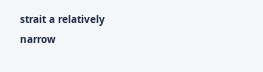strait a relatively narrow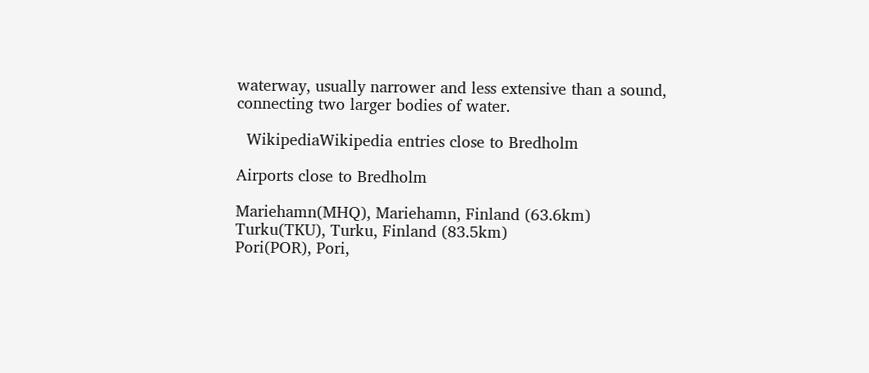waterway, usually narrower and less extensive than a sound, connecting two larger bodies of water.

  WikipediaWikipedia entries close to Bredholm

Airports close to Bredholm

Mariehamn(MHQ), Mariehamn, Finland (63.6km)
Turku(TKU), Turku, Finland (83.5km)
Pori(POR), Pori,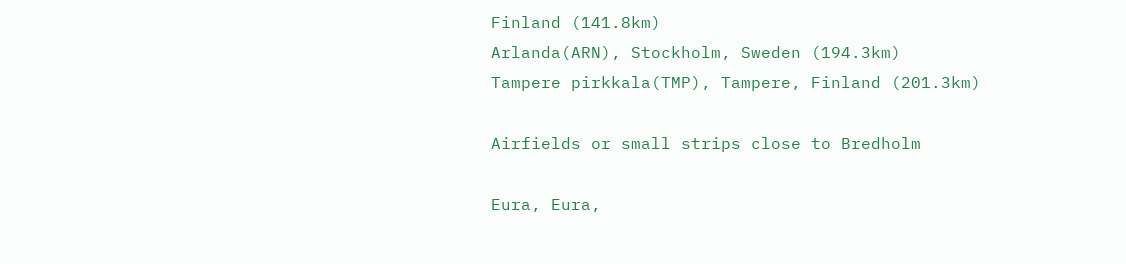Finland (141.8km)
Arlanda(ARN), Stockholm, Sweden (194.3km)
Tampere pirkkala(TMP), Tampere, Finland (201.3km)

Airfields or small strips close to Bredholm

Eura, Eura,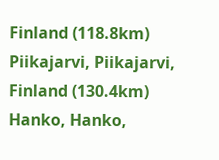Finland (118.8km)
Piikajarvi, Piikajarvi, Finland (130.4km)
Hanko, Hanko,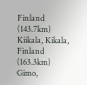Finland (143.7km)
Kiikala, Kikala, Finland (163.3km)
Gimo,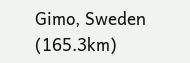Gimo, Sweden (165.3km)